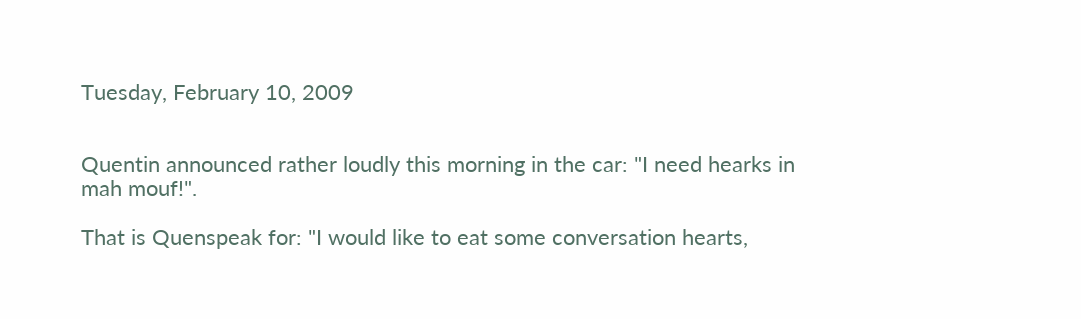Tuesday, February 10, 2009


Quentin announced rather loudly this morning in the car: "I need hearks in mah mouf!".

That is Quenspeak for: "I would like to eat some conversation hearts,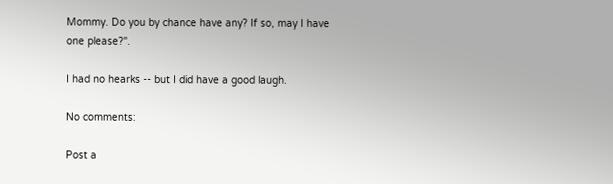Mommy. Do you by chance have any? If so, may I have one please?".

I had no hearks -- but I did have a good laugh.

No comments:

Post a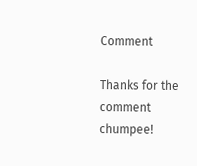Comment

Thanks for the comment chumpee!